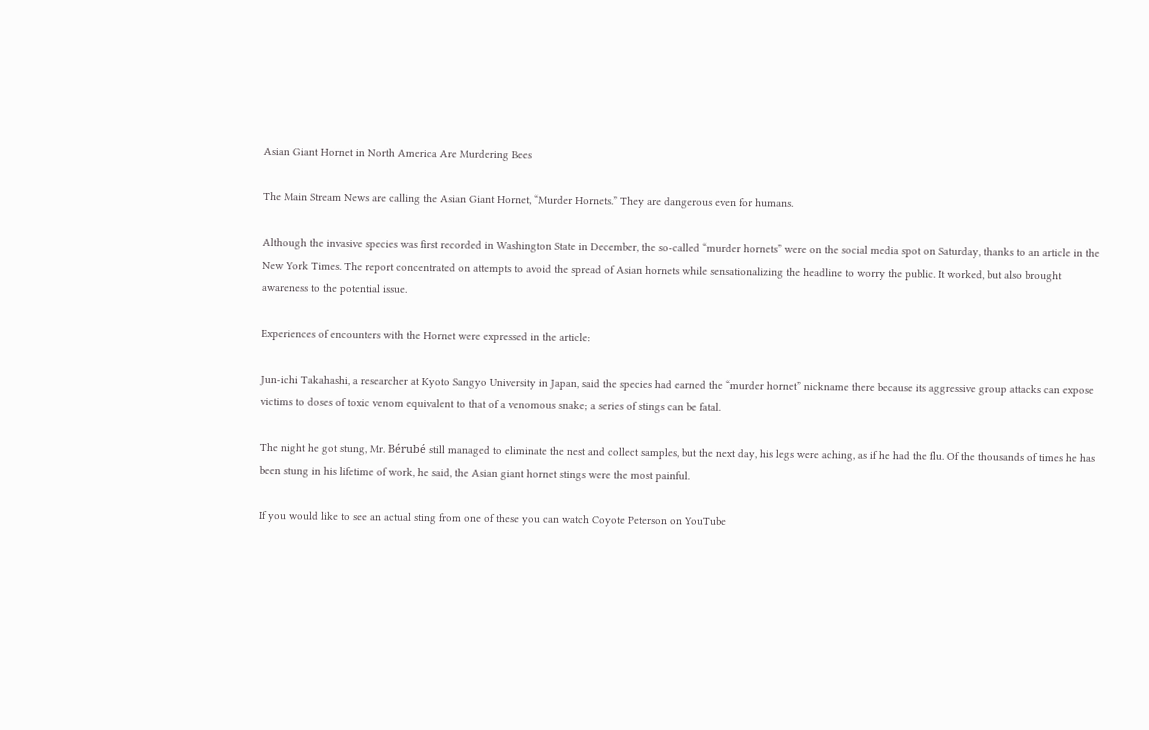Asian Giant Hornet in North America Are Murdering Bees

The Main Stream News are calling the Asian Giant Hornet, “Murder Hornets.” They are dangerous even for humans.

Although the invasive species was first recorded in Washington State in December, the so-called “murder hornets” were on the social media spot on Saturday, thanks to an article in the New York Times. The report concentrated on attempts to avoid the spread of Asian hornets while sensationalizing the headline to worry the public. It worked, but also brought awareness to the potential issue.

Experiences of encounters with the Hornet were expressed in the article:

Jun-ichi Takahashi, a researcher at Kyoto Sangyo University in Japan, said the species had earned the “murder hornet” nickname there because its aggressive group attacks can expose victims to doses of toxic venom equivalent to that of a venomous snake; a series of stings can be fatal.

The night he got stung, Mr. Bérubé still managed to eliminate the nest and collect samples, but the next day, his legs were aching, as if he had the flu. Of the thousands of times he has been stung in his lifetime of work, he said, the Asian giant hornet stings were the most painful.

If you would like to see an actual sting from one of these you can watch Coyote Peterson on YouTube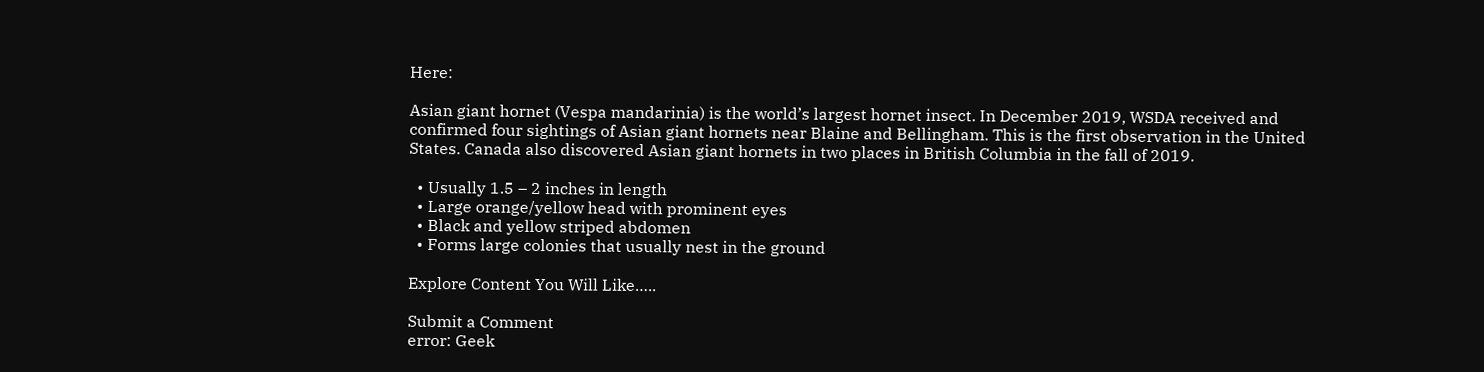Here:

Asian giant hornet (Vespa mandarinia) is the world’s largest hornet insect. In December 2019, WSDA received and confirmed four sightings of Asian giant hornets near Blaine and Bellingham. This is the first observation in the United States. Canada also discovered Asian giant hornets in two places in British Columbia in the fall of 2019.

  • Usually 1.5 – 2 inches in length
  • Large orange/yellow head with prominent eyes
  • Black and yellow striped abdomen
  • Forms large colonies that usually nest in the ground

Explore Content You Will Like…..

Submit a Comment
error: Geek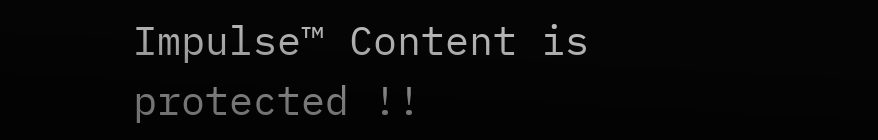Impulse™ Content is protected !!